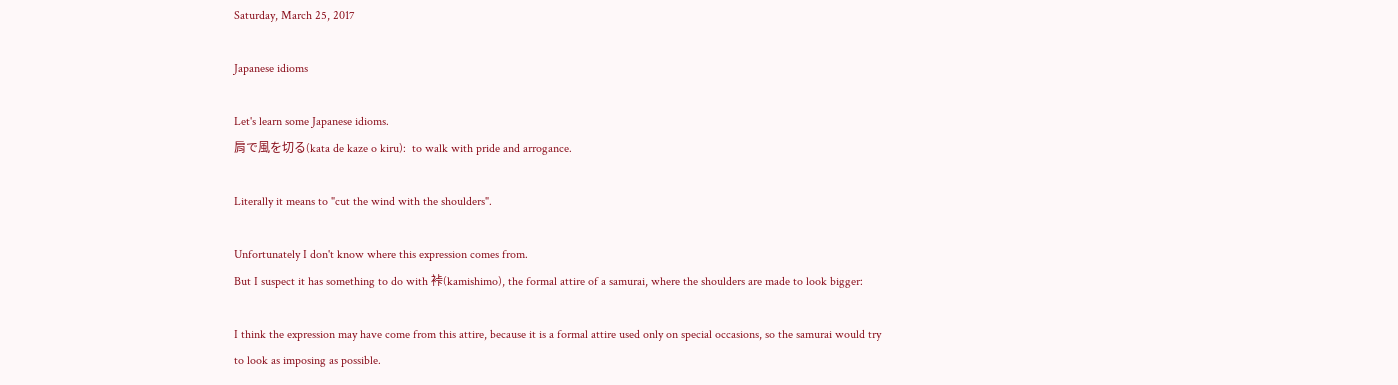Saturday, March 25, 2017

Japanese idioms

Let's learn some Japanese idioms.
肩で風を切る(kata de kaze o kiru):  to walk with pride and arrogance.

Literally it means to "cut the wind with the shoulders".

Unfortunately I don't know where this expression comes from.
But I suspect it has something to do with 裃(kamishimo), the formal attire of a samurai, where the shoulders are made to look bigger:

I think the expression may have come from this attire, because it is a formal attire used only on special occasions, so the samurai would try to look as imposing as possible.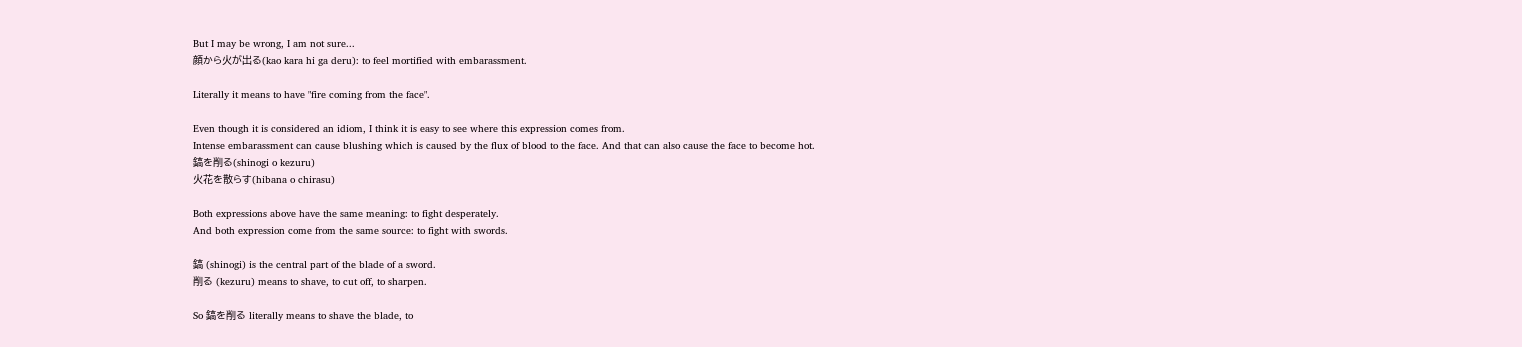But I may be wrong, I am not sure...
顔から火が出る(kao kara hi ga deru): to feel mortified with embarassment.

Literally it means to have "fire coming from the face".

Even though it is considered an idiom, I think it is easy to see where this expression comes from.
Intense embarassment can cause blushing which is caused by the flux of blood to the face. And that can also cause the face to become hot.
鎬を削る(shinogi o kezuru)
火花を散らす(hibana o chirasu)

Both expressions above have the same meaning: to fight desperately.
And both expression come from the same source: to fight with swords.

鎬 (shinogi) is the central part of the blade of a sword.
削る (kezuru) means to shave, to cut off, to sharpen.

So 鎬を削る literally means to shave the blade, to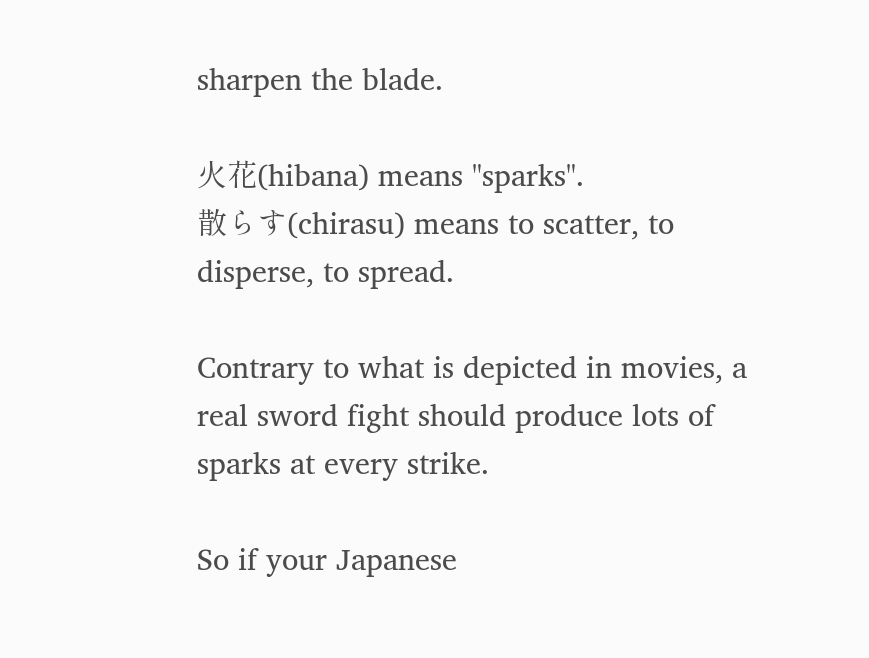sharpen the blade.

火花(hibana) means "sparks".
散らす(chirasu) means to scatter, to disperse, to spread.

Contrary to what is depicted in movies, a real sword fight should produce lots of sparks at every strike.

So if your Japanese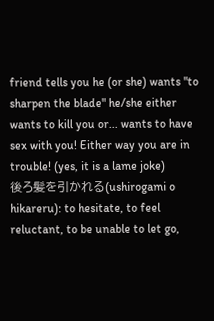friend tells you he (or she) wants "to sharpen the blade" he/she either wants to kill you or... wants to have sex with you! Either way you are in trouble! (yes, it is a lame joke)
後ろ髪を引かれる(ushirogami o hikareru): to hesitate, to feel reluctant, to be unable to let go,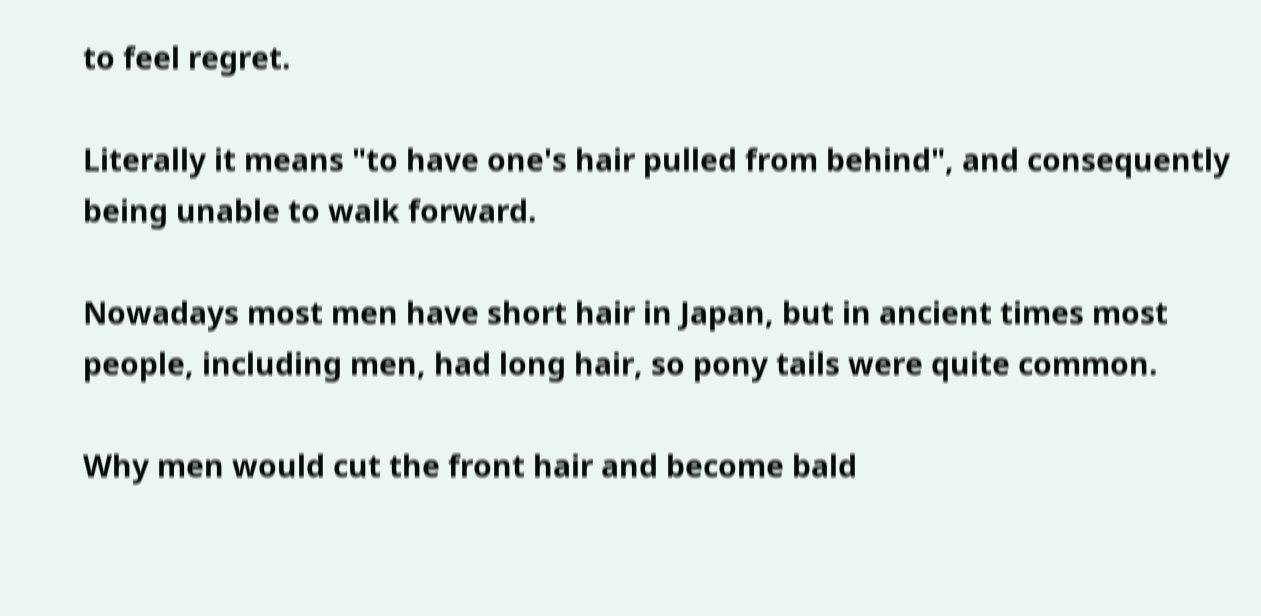to feel regret.

Literally it means "to have one's hair pulled from behind", and consequently being unable to walk forward.

Nowadays most men have short hair in Japan, but in ancient times most people, including men, had long hair, so pony tails were quite common.

Why men would cut the front hair and become bald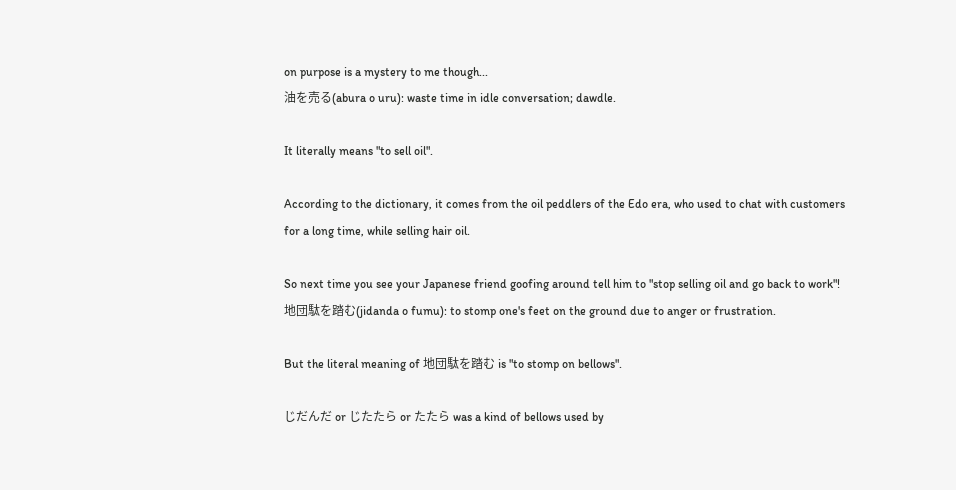on purpose is a mystery to me though...
油を売る(abura o uru): waste time in idle conversation; dawdle.

It literally means "to sell oil".

According to the dictionary, it comes from the oil peddlers of the Edo era, who used to chat with customers for a long time, while selling hair oil.

So next time you see your Japanese friend goofing around tell him to "stop selling oil and go back to work"!
地団駄を踏む(jidanda o fumu): to stomp one's feet on the ground due to anger or frustration.

But the literal meaning of 地団駄を踏む is "to stomp on bellows".

じだんだ or じたたら or たたら was a kind of bellows used by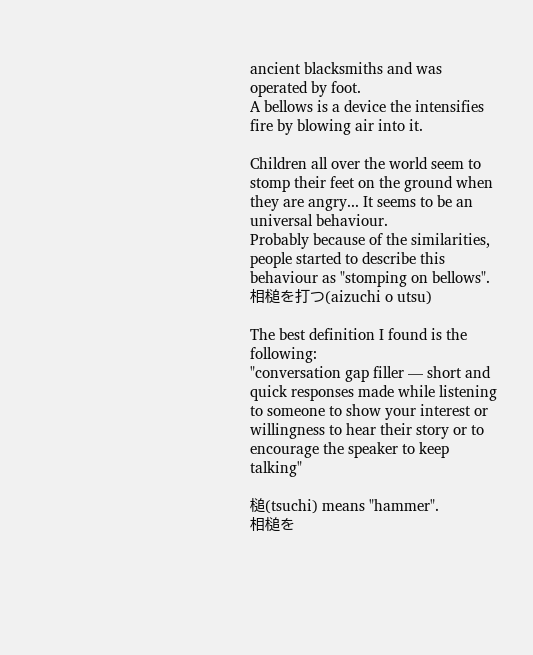ancient blacksmiths and was operated by foot.
A bellows is a device the intensifies fire by blowing air into it.

Children all over the world seem to stomp their feet on the ground when they are angry... It seems to be an universal behaviour.
Probably because of the similarities, people started to describe this behaviour as "stomping on bellows".
相槌を打つ(aizuchi o utsu)

The best definition I found is the following:
"conversation gap filler — short and quick responses made while listening to someone to show your interest or willingness to hear their story or to encourage the speaker to keep talking"

槌(tsuchi) means "hammer".
相槌を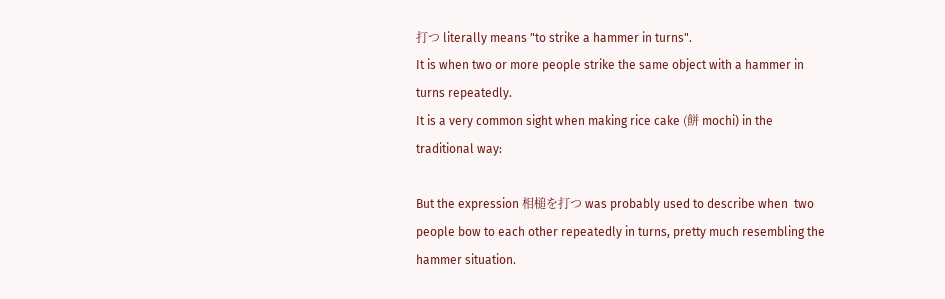打つ literally means "to strike a hammer in turns".
It is when two or more people strike the same object with a hammer in turns repeatedly.
It is a very common sight when making rice cake (餅 mochi) in the traditional way:

But the expression 相槌を打つ was probably used to describe when  two people bow to each other repeatedly in turns, pretty much resembling the hammer situation.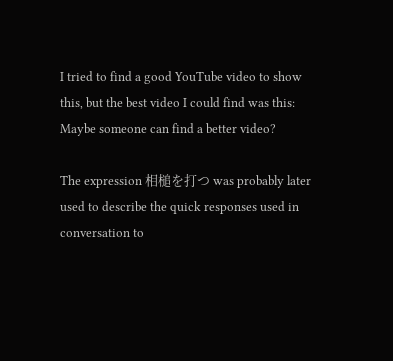I tried to find a good YouTube video to show this, but the best video I could find was this:
Maybe someone can find a better video?

The expression 相槌を打つ was probably later used to describe the quick responses used in conversation to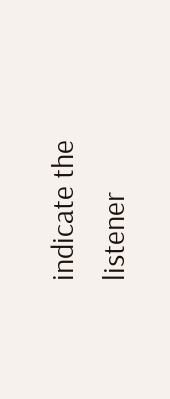indicate the listener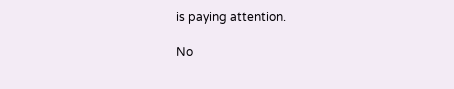is paying attention.

No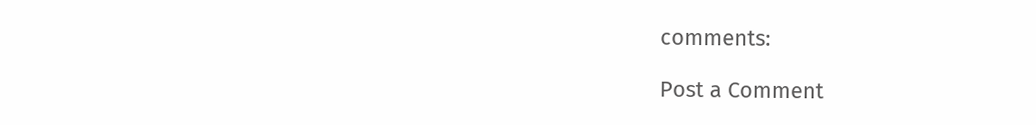comments:

Post a Comment